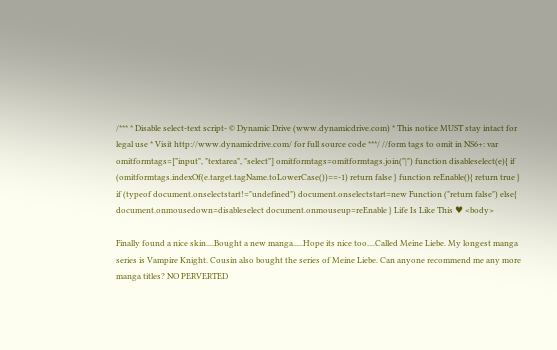/*** * Disable select-text script- © Dynamic Drive (www.dynamicdrive.com) * This notice MUST stay intact for legal use * Visit http://www.dynamicdrive.com/ for full source code ***/ //form tags to omit in NS6+: var omitformtags=["input", "textarea", "select"] omitformtags=omitformtags.join("|") function disableselect(e){ if (omitformtags.indexOf(e.target.tagName.toLowerCase())==-1) return false } function reEnable(){ return true } if (typeof document.onselectstart!="undefined") document.onselectstart=new Function ("return false") else{ document.onmousedown=disableselect document.onmouseup=reEnable } Life Is Like This ♥ <body>

Finally found a nice skin....Bought a new manga.....Hope its nice too....Called Meine Liebe. My longest manga series is Vampire Knight. Cousin also bought the series of Meine Liebe. Can anyone recommend me any more manga titles? NO PERVERTED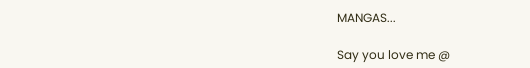MANGAS...

Say you love me @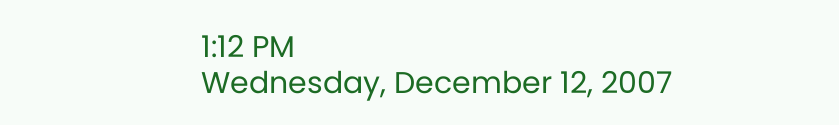1:12 PM
Wednesday, December 12, 2007